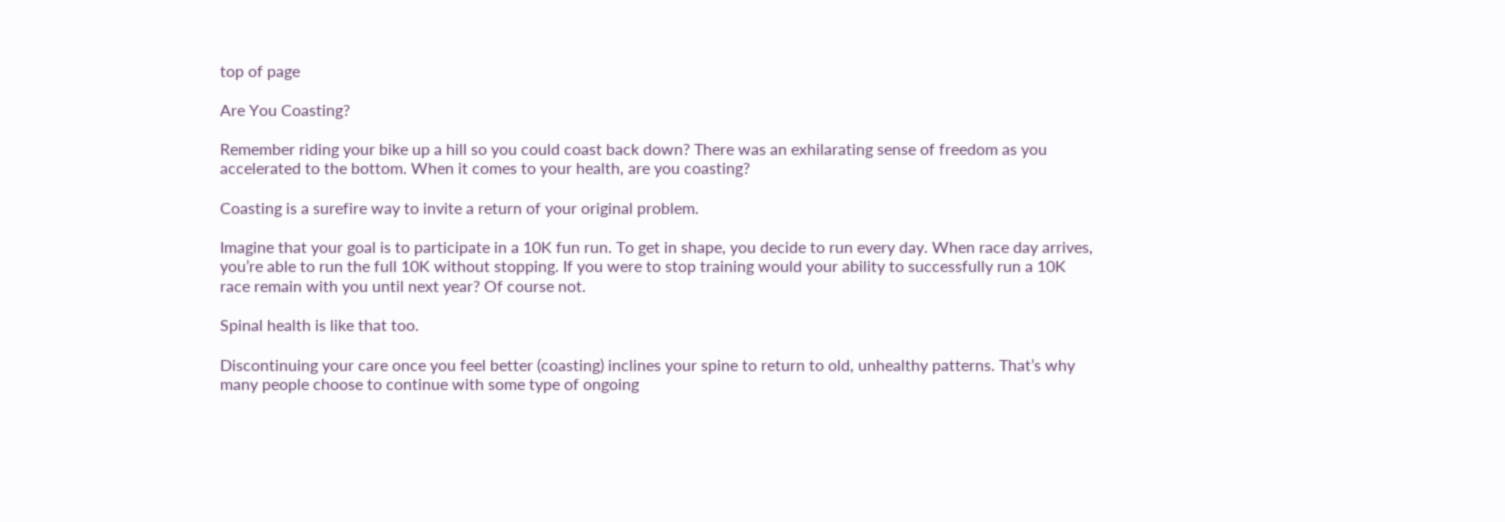top of page

Are You Coasting?

Remember riding your bike up a hill so you could coast back down? There was an exhilarating sense of freedom as you accelerated to the bottom. When it comes to your health, are you coasting?

Coasting is a surefire way to invite a return of your original problem.

Imagine that your goal is to participate in a 10K fun run. To get in shape, you decide to run every day. When race day arrives, you’re able to run the full 10K without stopping. If you were to stop training would your ability to successfully run a 10K race remain with you until next year? Of course not.

Spinal health is like that too.

Discontinuing your care once you feel better (coasting) inclines your spine to return to old, unhealthy patterns. That’s why many people choose to continue with some type of ongoing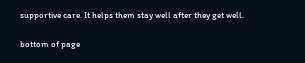supportive care. It helps them stay well after they get well.

bottom of page